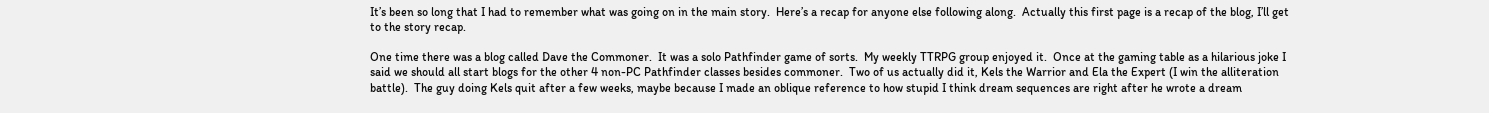It’s been so long that I had to remember what was going on in the main story.  Here’s a recap for anyone else following along.  Actually this first page is a recap of the blog, I’ll get to the story recap.

One time there was a blog called Dave the Commoner.  It was a solo Pathfinder game of sorts.  My weekly TTRPG group enjoyed it.  Once at the gaming table as a hilarious joke I said we should all start blogs for the other 4 non-PC Pathfinder classes besides commoner.  Two of us actually did it, Kels the Warrior and Ela the Expert (I win the alliteration battle).  The guy doing Kels quit after a few weeks, maybe because I made an oblique reference to how stupid I think dream sequences are right after he wrote a dream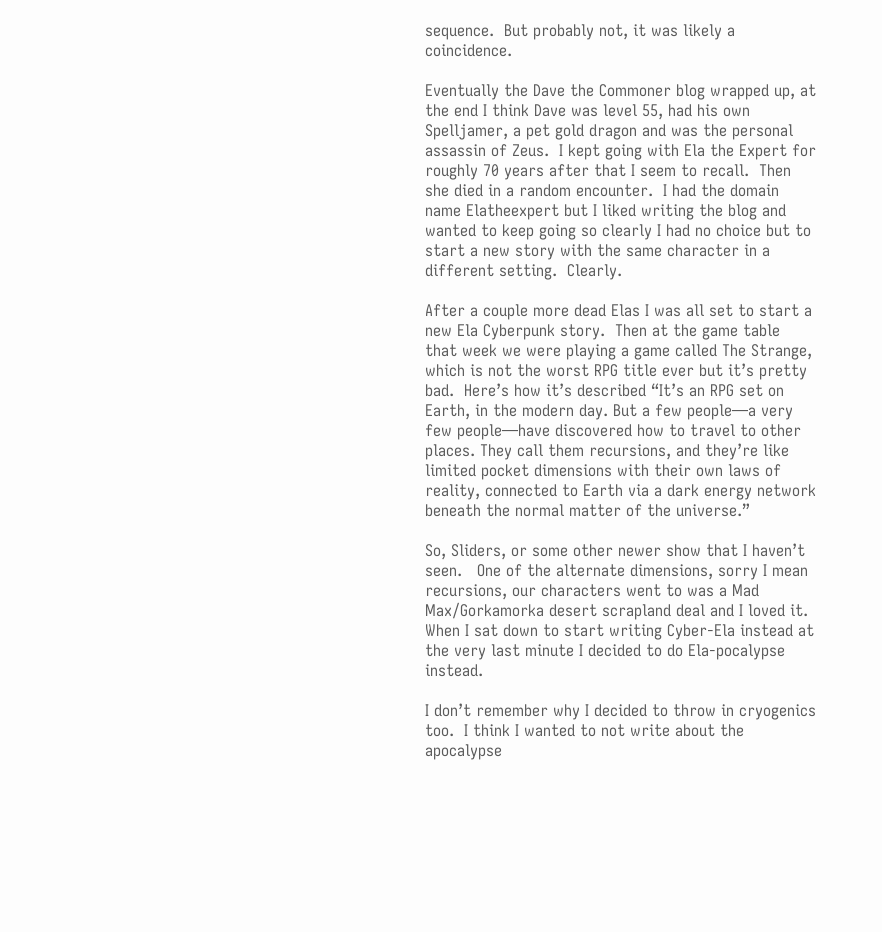sequence.  But probably not, it was likely a coincidence.

Eventually the Dave the Commoner blog wrapped up, at the end I think Dave was level 55, had his own Spelljamer, a pet gold dragon and was the personal assassin of Zeus.  I kept going with Ela the Expert for roughly 70 years after that I seem to recall.  Then she died in a random encounter.  I had the domain name Elatheexpert but I liked writing the blog and wanted to keep going so clearly I had no choice but to start a new story with the same character in a different setting.  Clearly.

After a couple more dead Elas I was all set to start a new Ela Cyberpunk story.  Then at the game table that week we were playing a game called The Strange, which is not the worst RPG title ever but it’s pretty bad.  Here’s how it’s described “It’s an RPG set on Earth, in the modern day. But a few people—a very few people—have discovered how to travel to other places. They call them recursions, and they’re like limited pocket dimensions with their own laws of reality, connected to Earth via a dark energy network beneath the normal matter of the universe.”

So, Sliders, or some other newer show that I haven’t seen.   One of the alternate dimensions, sorry I mean recursions, our characters went to was a Mad Max/Gorkamorka desert scrapland deal and I loved it.  When I sat down to start writing Cyber-Ela instead at the very last minute I decided to do Ela-pocalypse instead.

I don’t remember why I decided to throw in cryogenics too.  I think I wanted to not write about the apocalypse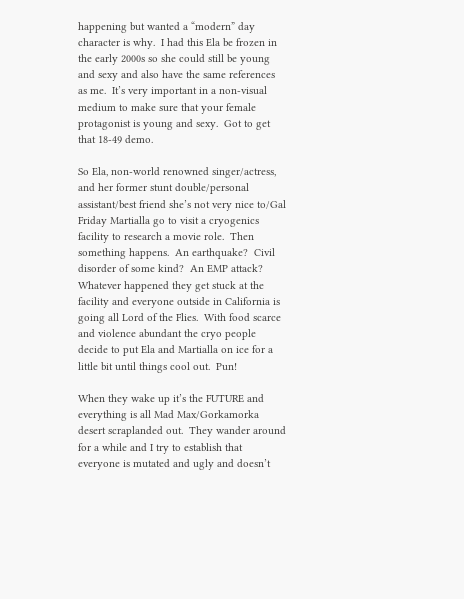happening but wanted a “modern” day character is why.  I had this Ela be frozen in the early 2000s so she could still be young and sexy and also have the same references as me.  It’s very important in a non-visual medium to make sure that your female protagonist is young and sexy.  Got to get that 18-49 demo.

So Ela, non-world renowned singer/actress, and her former stunt double/personal assistant/best friend she’s not very nice to/Gal Friday Martialla go to visit a cryogenics facility to research a movie role.  Then something happens.  An earthquake?  Civil disorder of some kind?  An EMP attack?  Whatever happened they get stuck at the facility and everyone outside in California is going all Lord of the Flies.  With food scarce and violence abundant the cryo people decide to put Ela and Martialla on ice for a little bit until things cool out.  Pun!

When they wake up it’s the FUTURE and everything is all Mad Max/Gorkamorka desert scraplanded out.  They wander around for a while and I try to establish that everyone is mutated and ugly and doesn’t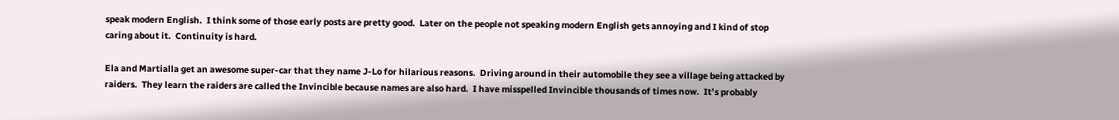speak modern English.  I think some of those early posts are pretty good.  Later on the people not speaking modern English gets annoying and I kind of stop caring about it.  Continuity is hard.

Ela and Martialla get an awesome super-car that they name J-Lo for hilarious reasons.  Driving around in their automobile they see a village being attacked by raiders.  They learn the raiders are called the Invincible because names are also hard.  I have misspelled Invincible thousands of times now.  It’s probably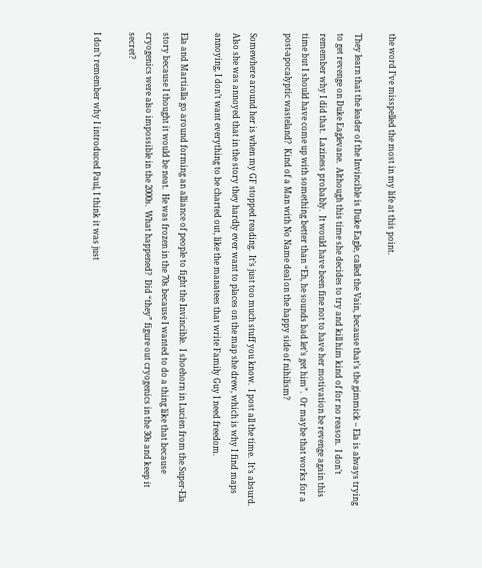the word I’ve misspelled the most in my life at this point.

They learn that the leader of the Invincible is Duke Eagle, called the Vain, because that’s the gimmick – Ela is always trying to get revenge on Duke Eaglevane.  Although this time she decides to try and kill him kind of for no reason.  I don’t remember why I did that.  Laziness probably.  It would have been fine not to have her motivation be revenge again this time but I should have come up with something better than “Eh, he sounds bad let’s get him”.  Or maybe that works for a post-apocalyptic wasteland?  Kind of a Man with No Name deal on the happy side of nihilism?

Somewhere around her is when my GF stopped reading.  It’s just too much stuff you know.  I post all the time.  It’s absurd.  Also she was annoyed that in the story they hardly ever want to places on the map she drew, which is why I find maps annoying, I don’t want everything to be charted out, like the manatees that write Family Guy I need freedom.

Ela and Martialla go around forming an alliance of people to fight the Invincible.  I shoehorn in Lucien from the Super-Ela story because I thought it would be neat.  He was frozen in the 70s because I wanted to do a thing like that because cryogenics were also impossible in the 2000s.  What happened?  Did “they” figure out cryogenics in the 30s and keep it secret?

I don’t remember why I introduced Paul, I think it was just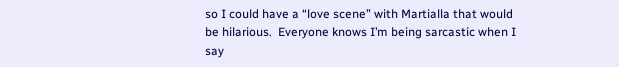so I could have a “love scene” with Martialla that would be hilarious.  Everyone knows I’m being sarcastic when I say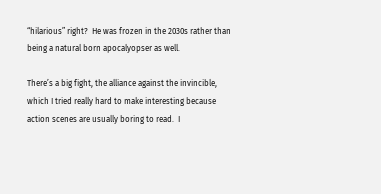“hilarious” right?  He was frozen in the 2030s rather than being a natural born apocalyopser as well.

There’s a big fight, the alliance against the invincible, which I tried really hard to make interesting because action scenes are usually boring to read.  I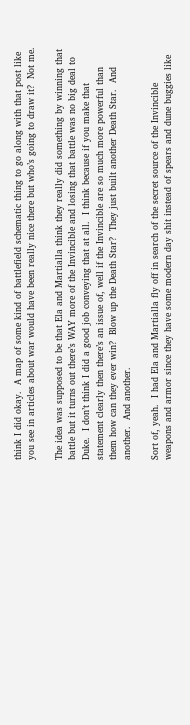think I did okay.  A map of some kind of battlefield schematic thing to go along with that post like you see in articles about war would have been really nice there but who’s going to draw it?  Not me.

The idea was supposed to be that Ela and Martialla think they really did something by winning that battle but it turns out there’s WAY more of the Invincible and losing that battle was no big deal to Duke.  I don’t think I did a good job conveying that at all.  I think because if you make that statement clearly then there’s an issue of, well if the Invincible are so much more powerful than them how can they ever win?  Blow up the Death Star?  They just built another Death Star.  And another.  And another.

Sort of, yeah.  I had Ela and Martialla fly off in search of the secret source of the Invincible weapons and armor since they have some modern day shit instead of spears and dune buggies like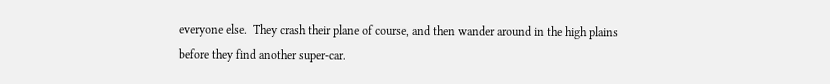everyone else.  They crash their plane of course, and then wander around in the high plains before they find another super-car.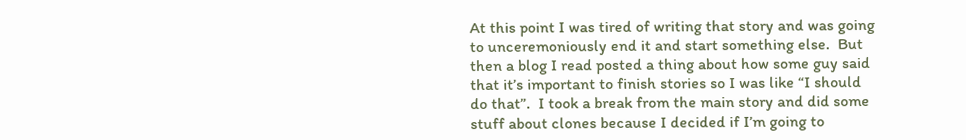At this point I was tired of writing that story and was going to unceremoniously end it and start something else.  But then a blog I read posted a thing about how some guy said that it’s important to finish stories so I was like “I should do that”.  I took a break from the main story and did some stuff about clones because I decided if I’m going to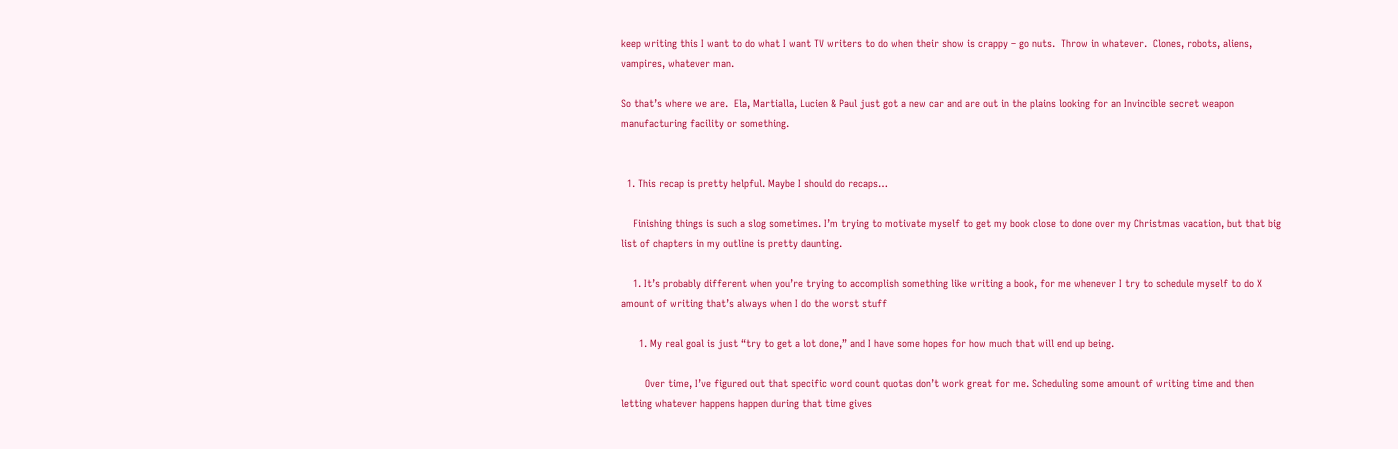keep writing this I want to do what I want TV writers to do when their show is crappy – go nuts.  Throw in whatever.  Clones, robots, aliens, vampires, whatever man.

So that’s where we are.  Ela, Martialla, Lucien & Paul just got a new car and are out in the plains looking for an Invincible secret weapon manufacturing facility or something.


  1. This recap is pretty helpful. Maybe I should do recaps…

    Finishing things is such a slog sometimes. I’m trying to motivate myself to get my book close to done over my Christmas vacation, but that big list of chapters in my outline is pretty daunting.

    1. It’s probably different when you’re trying to accomplish something like writing a book, for me whenever I try to schedule myself to do X amount of writing that’s always when I do the worst stuff

      1. My real goal is just “try to get a lot done,” and I have some hopes for how much that will end up being.

        Over time, I’ve figured out that specific word count quotas don’t work great for me. Scheduling some amount of writing time and then letting whatever happens happen during that time gives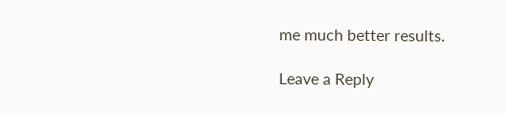me much better results.

Leave a Reply